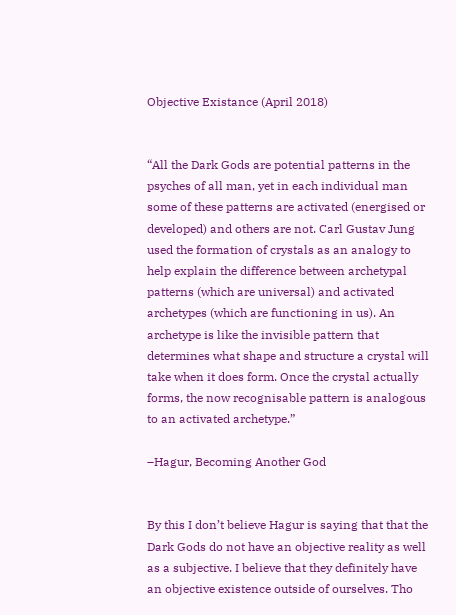Objective Existance (April 2018)


“All the Dark Gods are potential patterns in the psyches of all man, yet in each individual man some of these patterns are activated (energised or developed) and others are not. Carl Gustav Jung used the formation of crystals as an analogy to help explain the difference between archetypal patterns (which are universal) and activated archetypes (which are functioning in us). An archetype is like the invisible pattern that determines what shape and structure a crystal will take when it does form. Once the crystal actually forms, the now recognisable pattern is analogous to an activated archetype.”

–Hagur, Becoming Another God


By this I don’t believe Hagur is saying that that the Dark Gods do not have an objective reality as well as a subjective. I believe that they definitely have an objective existence outside of ourselves. Tho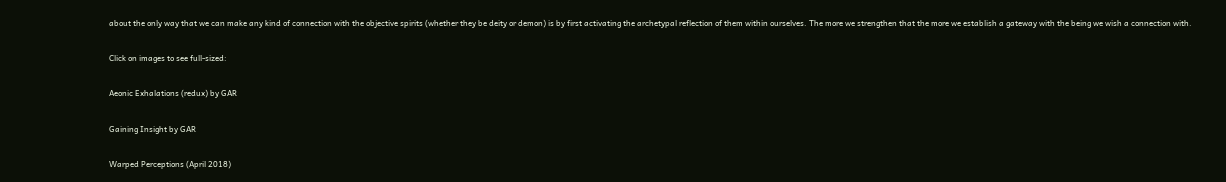about the only way that we can make any kind of connection with the objective spirits (whether they be deity or demon) is by first activating the archetypal reflection of them within ourselves. The more we strengthen that the more we establish a gateway with the being we wish a connection with.


Click on images to see full-sized:


Aeonic Exhalations (redux) by GAR


Gaining Insight by GAR


Warped Perceptions (April 2018)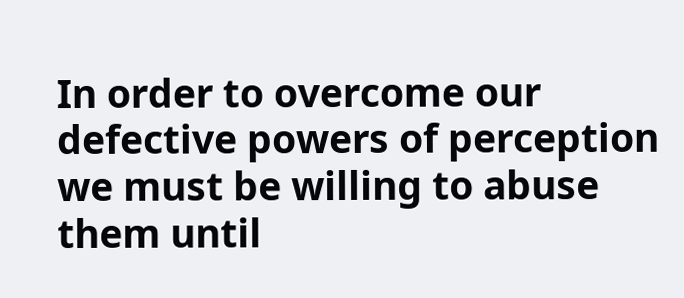In order to overcome our defective powers of perception we must be willing to abuse them until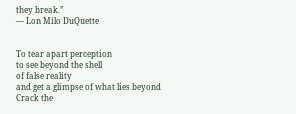they break.”
— Lon Milo DuQuette


To tear apart perception
to see beyond the shell
of false reality
and get a glimpse of what lies beyond
Crack the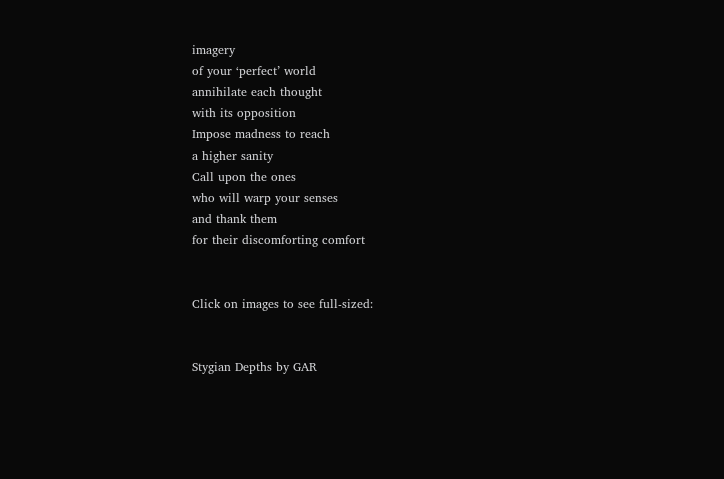imagery
of your ‘perfect’ world
annihilate each thought
with its opposition
Impose madness to reach
a higher sanity
Call upon the ones
who will warp your senses
and thank them
for their discomforting comfort


Click on images to see full-sized:


Stygian Depths by GAR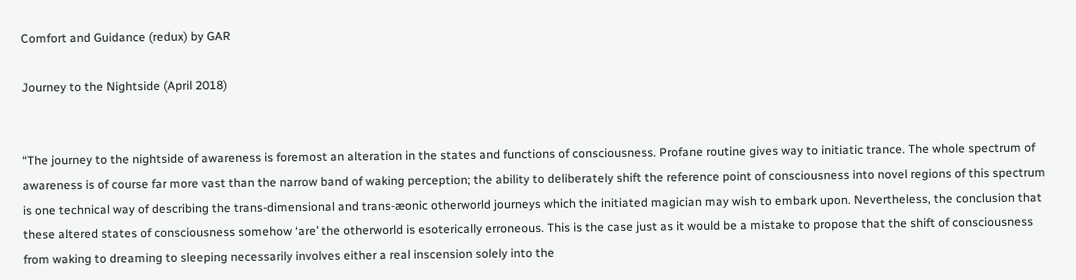Comfort and Guidance (redux) by GAR

Journey to the Nightside (April 2018)


“The journey to the nightside of awareness is foremost an alteration in the states and functions of consciousness. Profane routine gives way to initiatic trance. The whole spectrum of awareness is of course far more vast than the narrow band of waking perception; the ability to deliberately shift the reference point of consciousness into novel regions of this spectrum is one technical way of describing the trans-dimensional and trans-æonic otherworld journeys which the initiated magician may wish to embark upon. Nevertheless, the conclusion that these altered states of consciousness somehow ‘are’ the otherworld is esoterically erroneous. This is the case just as it would be a mistake to propose that the shift of consciousness from waking to dreaming to sleeping necessarily involves either a real inscension solely into the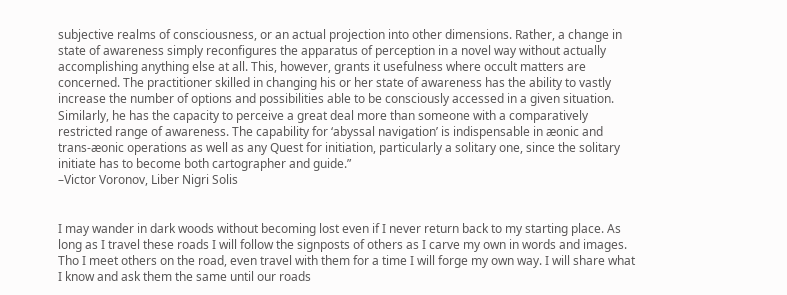subjective realms of consciousness, or an actual projection into other dimensions. Rather, a change in state of awareness simply reconfigures the apparatus of perception in a novel way without actually accomplishing anything else at all. This, however, grants it usefulness where occult matters are concerned. The practitioner skilled in changing his or her state of awareness has the ability to vastly increase the number of options and possibilities able to be consciously accessed in a given situation. Similarly, he has the capacity to perceive a great deal more than someone with a comparatively restricted range of awareness. The capability for ‘abyssal navigation’ is indispensable in æonic and trans-æonic operations as well as any Quest for initiation, particularly a solitary one, since the solitary initiate has to become both cartographer and guide.”
–Victor Voronov, Liber Nigri Solis


I may wander in dark woods without becoming lost even if I never return back to my starting place. As long as I travel these roads I will follow the signposts of others as I carve my own in words and images. Tho I meet others on the road, even travel with them for a time I will forge my own way. I will share what I know and ask them the same until our roads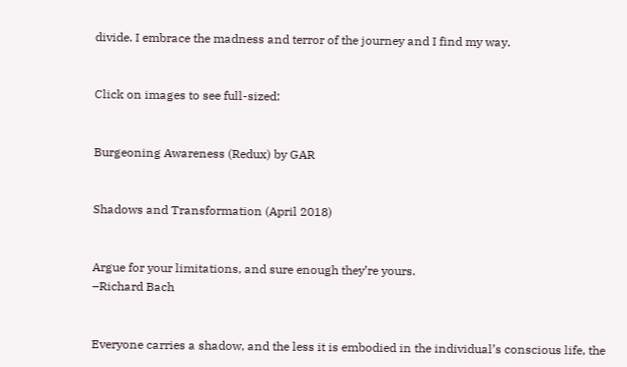divide. I embrace the madness and terror of the journey and I find my way.


Click on images to see full-sized:


Burgeoning Awareness (Redux) by GAR


Shadows and Transformation (April 2018)


Argue for your limitations, and sure enough they’re yours.
–Richard Bach


Everyone carries a shadow, and the less it is embodied in the individual’s conscious life, the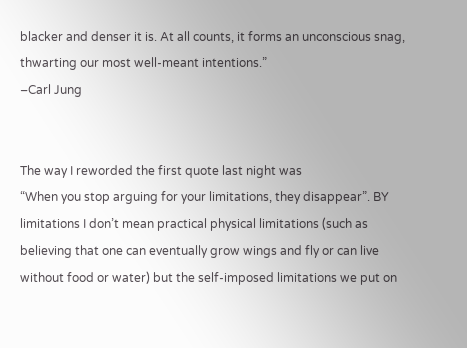blacker and denser it is. At all counts, it forms an unconscious snag, thwarting our most well-meant intentions.”
–Carl Jung


The way I reworded the first quote last night was
“When you stop arguing for your limitations, they disappear”. BY limitations I don’t mean practical physical limitations (such as believing that one can eventually grow wings and fly or can live without food or water) but the self-imposed limitations we put on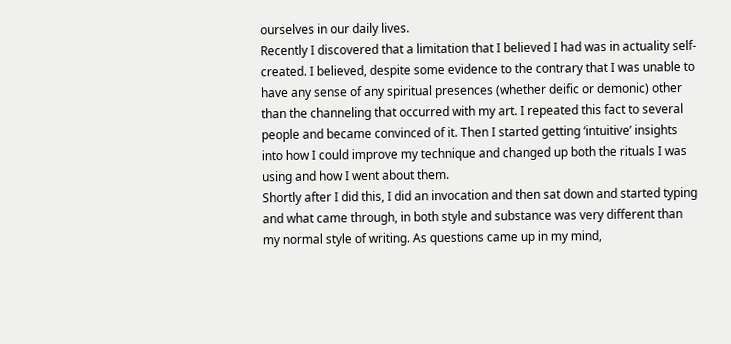ourselves in our daily lives.
Recently I discovered that a limitation that I believed I had was in actuality self-created. I believed, despite some evidence to the contrary that I was unable to have any sense of any spiritual presences (whether deific or demonic) other than the channeling that occurred with my art. I repeated this fact to several people and became convinced of it. Then I started getting ‘intuitive’ insights into how I could improve my technique and changed up both the rituals I was using and how I went about them.
Shortly after I did this, I did an invocation and then sat down and started typing and what came through, in both style and substance was very different than my normal style of writing. As questions came up in my mind,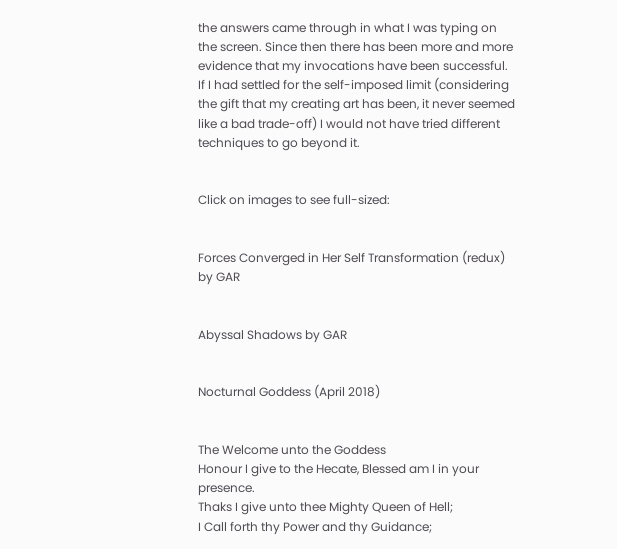the answers came through in what I was typing on the screen. Since then there has been more and more evidence that my invocations have been successful.
If I had settled for the self-imposed limit (considering the gift that my creating art has been, it never seemed like a bad trade-off) I would not have tried different techniques to go beyond it.


Click on images to see full-sized:


Forces Converged in Her Self Transformation (redux) by GAR


Abyssal Shadows by GAR


Nocturnal Goddess (April 2018)


The Welcome unto the Goddess
Honour I give to the Hecate, Blessed am I in your presence.
Thaks I give unto thee Mighty Queen of Hell;
I Call forth thy Power and thy Guidance;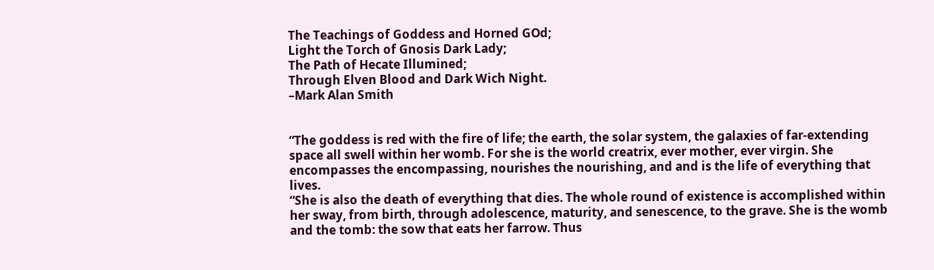The Teachings of Goddess and Horned GOd;
Light the Torch of Gnosis Dark Lady;
The Path of Hecate Illumined;
Through Elven Blood and Dark Wich Night.
–Mark Alan Smith


“The goddess is red with the fire of life; the earth, the solar system, the galaxies of far-extending space all swell within her womb. For she is the world creatrix, ever mother, ever virgin. She encompasses the encompassing, nourishes the nourishing, and and is the life of everything that lives.
“She is also the death of everything that dies. The whole round of existence is accomplished within her sway, from birth, through adolescence, maturity, and senescence, to the grave. She is the womb and the tomb: the sow that eats her farrow. Thus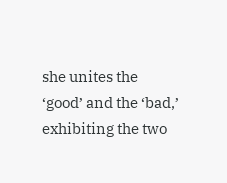she unites the ‘good’ and the ‘bad,’ exhibiting the two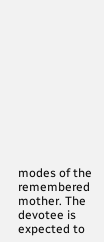modes of the remembered mother. The devotee is expected to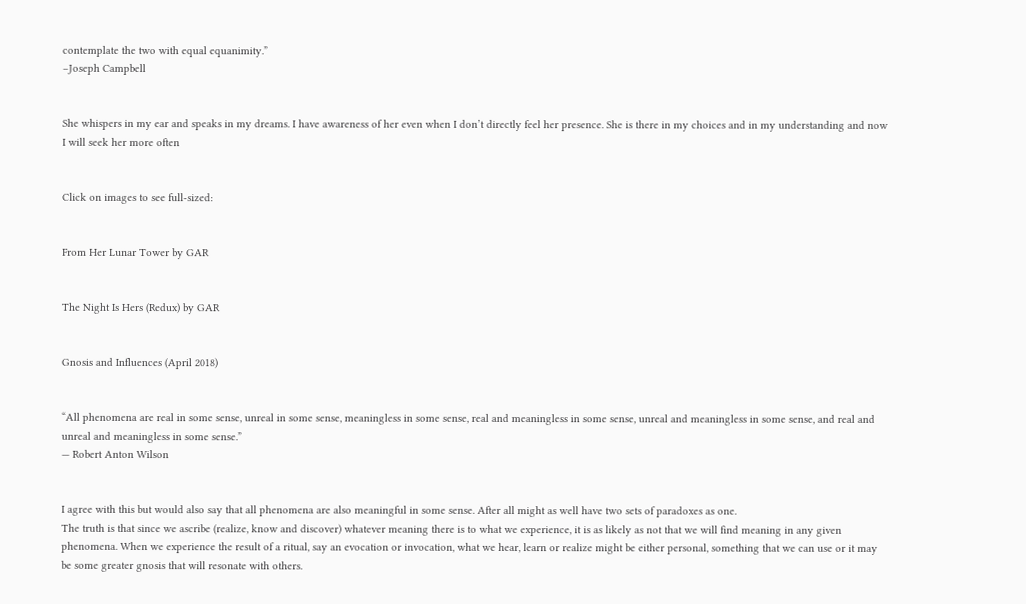contemplate the two with equal equanimity.”
–Joseph Campbell


She whispers in my ear and speaks in my dreams. I have awareness of her even when I don’t directly feel her presence. She is there in my choices and in my understanding and now I will seek her more often


Click on images to see full-sized:


From Her Lunar Tower by GAR


The Night Is Hers (Redux) by GAR


Gnosis and Influences (April 2018)


“All phenomena are real in some sense, unreal in some sense, meaningless in some sense, real and meaningless in some sense, unreal and meaningless in some sense, and real and unreal and meaningless in some sense.”
— Robert Anton Wilson


I agree with this but would also say that all phenomena are also meaningful in some sense. After all might as well have two sets of paradoxes as one.
The truth is that since we ascribe (realize, know and discover) whatever meaning there is to what we experience, it is as likely as not that we will find meaning in any given phenomena. When we experience the result of a ritual, say an evocation or invocation, what we hear, learn or realize might be either personal, something that we can use or it may be some greater gnosis that will resonate with others.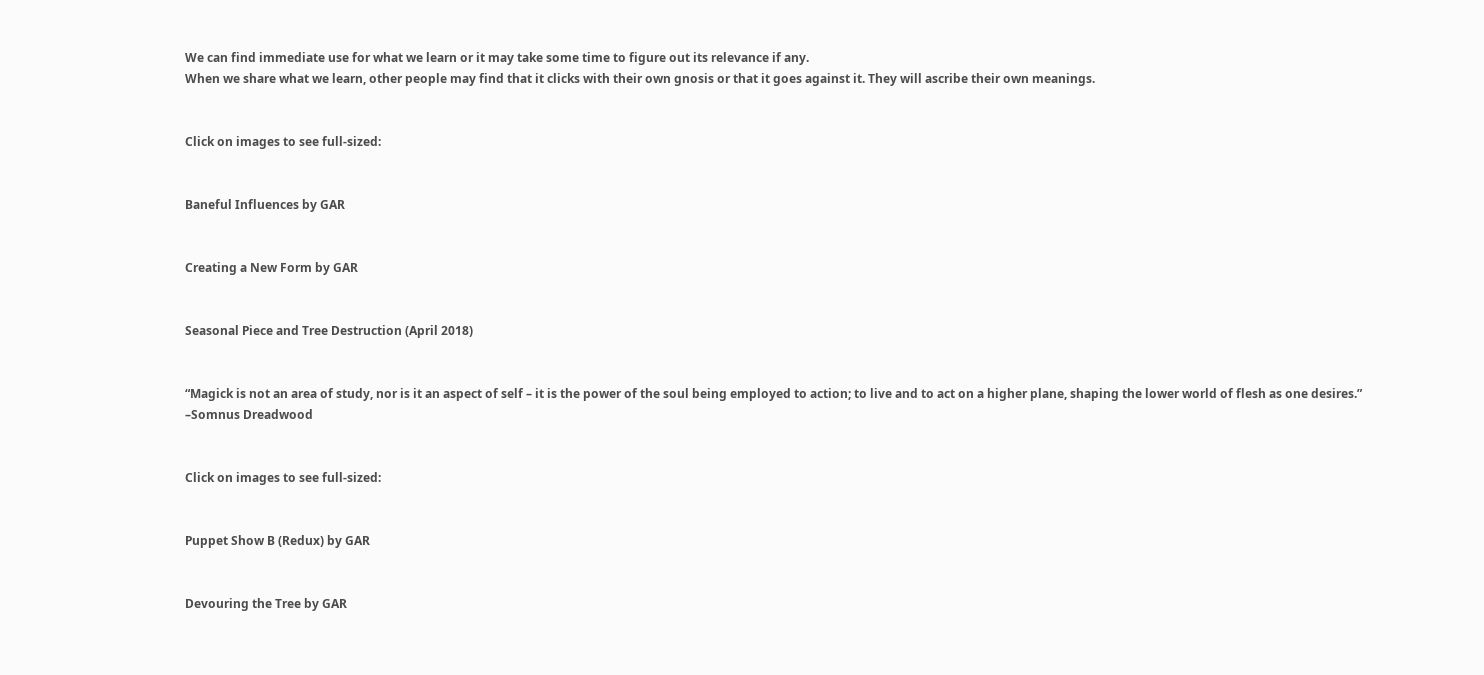We can find immediate use for what we learn or it may take some time to figure out its relevance if any.
When we share what we learn, other people may find that it clicks with their own gnosis or that it goes against it. They will ascribe their own meanings.


Click on images to see full-sized:


Baneful Influences by GAR


Creating a New Form by GAR


Seasonal Piece and Tree Destruction (April 2018)


“Magick is not an area of study, nor is it an aspect of self – it is the power of the soul being employed to action; to live and to act on a higher plane, shaping the lower world of flesh as one desires.”
–Somnus Dreadwood


Click on images to see full-sized:


Puppet Show B (Redux) by GAR


Devouring the Tree by GAR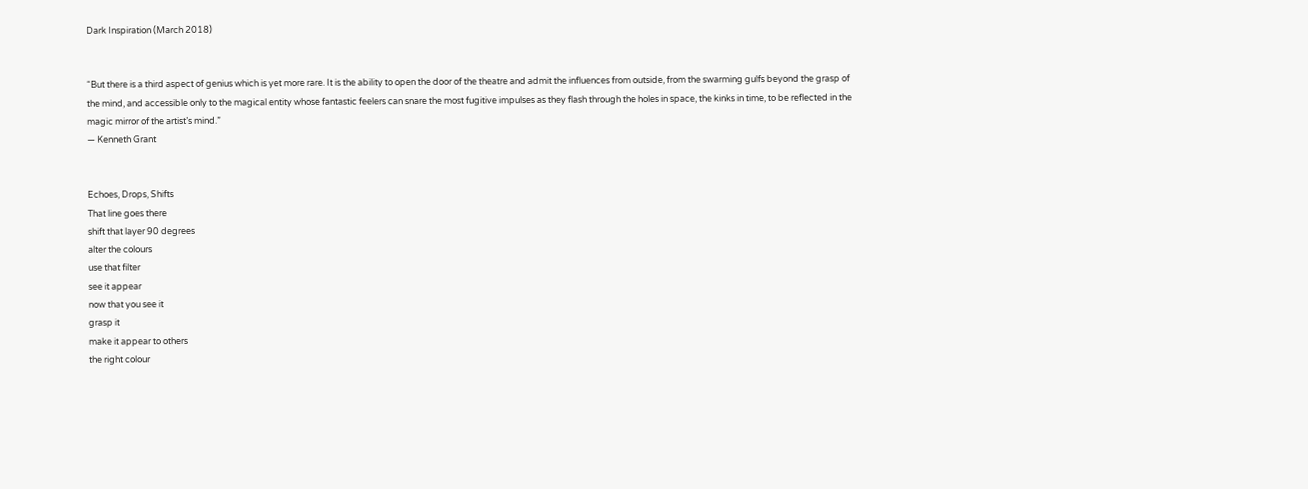Dark Inspiration (March 2018)


“But there is a third aspect of genius which is yet more rare. It is the ability to open the door of the theatre and admit the influences from outside, from the swarming gulfs beyond the grasp of the mind, and accessible only to the magical entity whose fantastic feelers can snare the most fugitive impulses as they flash through the holes in space, the kinks in time, to be reflected in the magic mirror of the artist’s mind.”
― Kenneth Grant


Echoes, Drops, Shifts
That line goes there
shift that layer 90 degrees
alter the colours
use that filter
see it appear
now that you see it
grasp it
make it appear to others
the right colour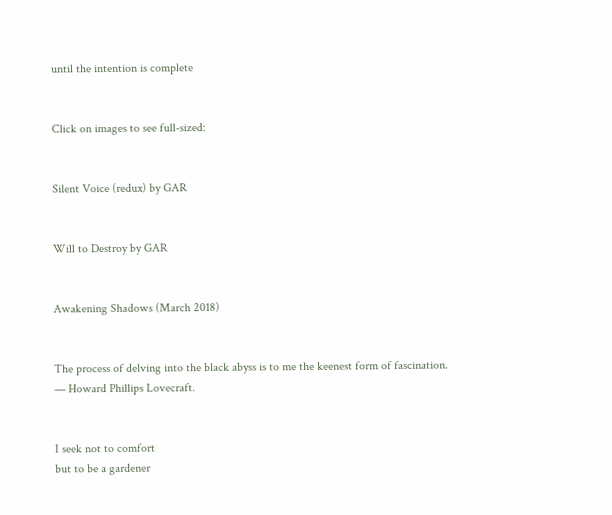until the intention is complete


Click on images to see full-sized:


Silent Voice (redux) by GAR


Will to Destroy by GAR


Awakening Shadows (March 2018)


The process of delving into the black abyss is to me the keenest form of fascination.
— Howard Phillips Lovecraft.


I seek not to comfort
but to be a gardener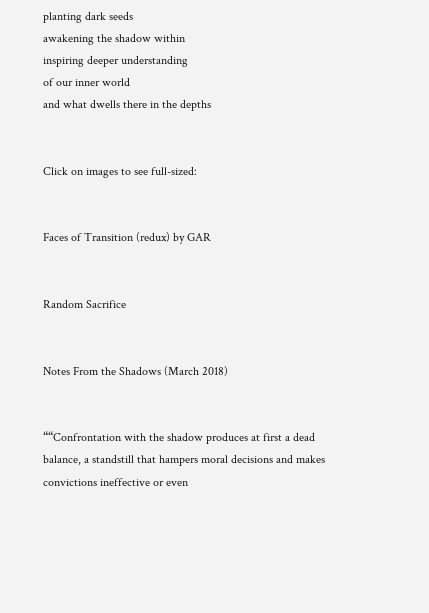planting dark seeds
awakening the shadow within
inspiring deeper understanding
of our inner world
and what dwells there in the depths


Click on images to see full-sized:


Faces of Transition (redux) by GAR


Random Sacrifice


Notes From the Shadows (March 2018)


““Confrontation with the shadow produces at first a dead balance, a standstill that hampers moral decisions and makes convictions ineffective or even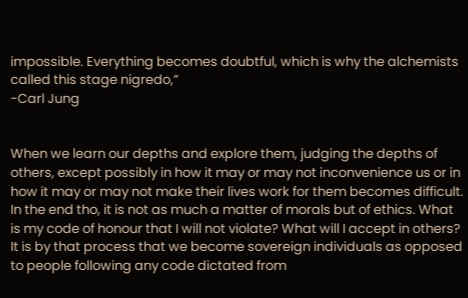impossible. Everything becomes doubtful, which is why the alchemists called this stage nigredo,”
-Carl Jung


When we learn our depths and explore them, judging the depths of others, except possibly in how it may or may not inconvenience us or in how it may or may not make their lives work for them becomes difficult. In the end tho, it is not as much a matter of morals but of ethics. What is my code of honour that I will not violate? What will I accept in others? It is by that process that we become sovereign individuals as opposed to people following any code dictated from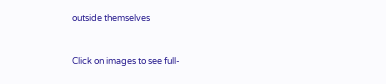outside themselves


Click on images to see full-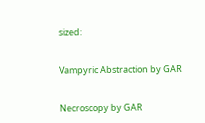sized:


Vampyric Abstraction by GAR


Necroscopy by GAR